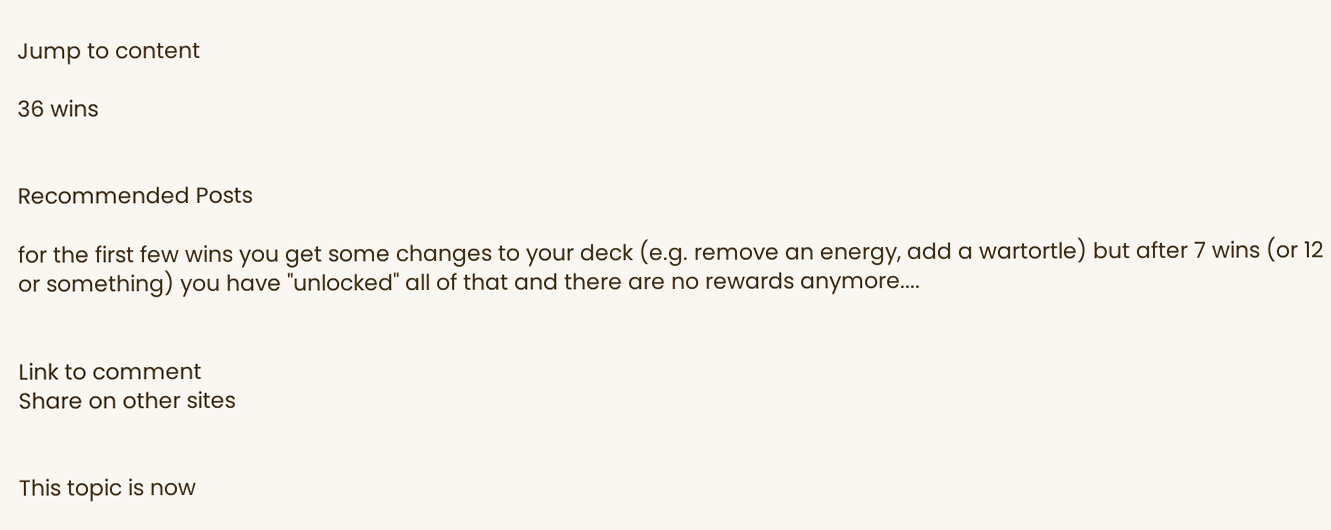Jump to content

36 wins


Recommended Posts

for the first few wins you get some changes to your deck (e.g. remove an energy, add a wartortle) but after 7 wins (or 12 or something) you have "unlocked" all of that and there are no rewards anymore....


Link to comment
Share on other sites


This topic is now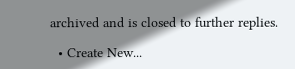archived and is closed to further replies.

  • Create New...